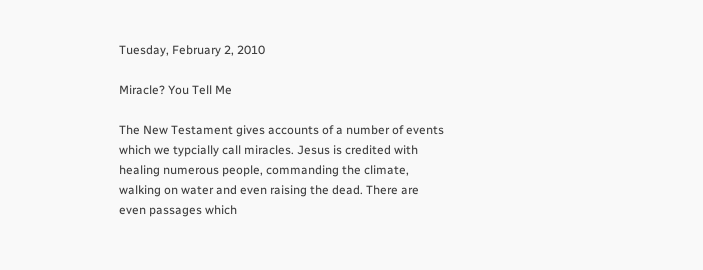Tuesday, February 2, 2010

Miracle? You Tell Me

The New Testament gives accounts of a number of events which we typcially call miracles. Jesus is credited with healing numerous people, commanding the climate, walking on water and even raising the dead. There are even passages which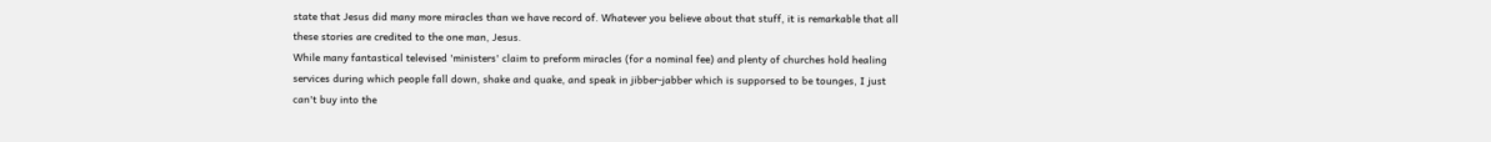state that Jesus did many more miracles than we have record of. Whatever you believe about that stuff, it is remarkable that all these stories are credited to the one man, Jesus.
While many fantastical televised 'ministers' claim to preform miracles (for a nominal fee) and plenty of churches hold healing services during which people fall down, shake and quake, and speak in jibber-jabber which is supporsed to be tounges, I just can't buy into the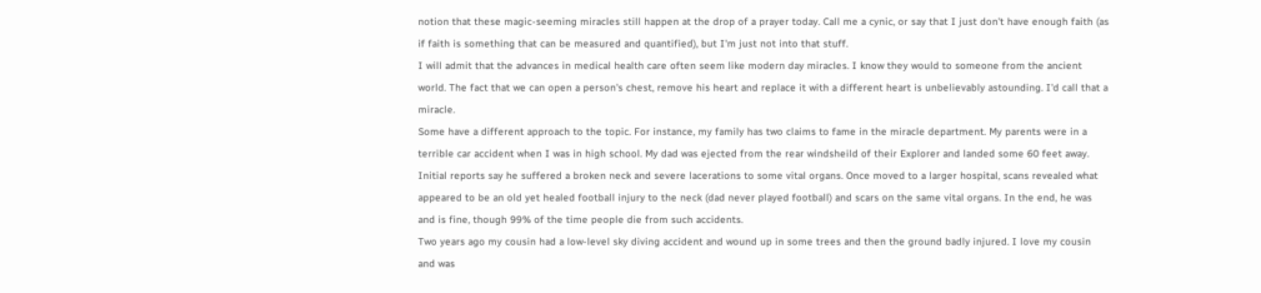notion that these magic-seeming miracles still happen at the drop of a prayer today. Call me a cynic, or say that I just don't have enough faith (as if faith is something that can be measured and quantified), but I'm just not into that stuff.
I will admit that the advances in medical health care often seem like modern day miracles. I know they would to someone from the ancient world. The fact that we can open a person's chest, remove his heart and replace it with a different heart is unbelievably astounding. I'd call that a miracle.
Some have a different approach to the topic. For instance, my family has two claims to fame in the miracle department. My parents were in a terrible car accident when I was in high school. My dad was ejected from the rear windsheild of their Explorer and landed some 60 feet away. Initial reports say he suffered a broken neck and severe lacerations to some vital organs. Once moved to a larger hospital, scans revealed what appeared to be an old yet healed football injury to the neck (dad never played football) and scars on the same vital organs. In the end, he was and is fine, though 99% of the time people die from such accidents.
Two years ago my cousin had a low-level sky diving accident and wound up in some trees and then the ground badly injured. I love my cousin and was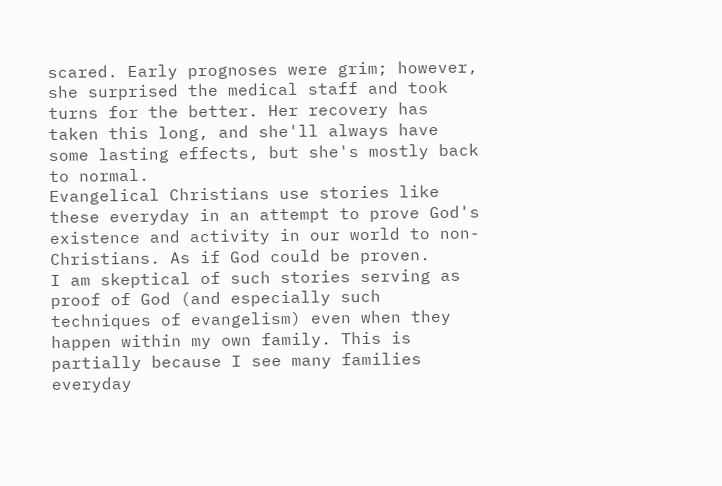scared. Early prognoses were grim; however, she surprised the medical staff and took turns for the better. Her recovery has taken this long, and she'll always have some lasting effects, but she's mostly back to normal.
Evangelical Christians use stories like these everyday in an attempt to prove God's existence and activity in our world to non-Christians. As if God could be proven.
I am skeptical of such stories serving as proof of God (and especially such techniques of evangelism) even when they happen within my own family. This is partially because I see many families everyday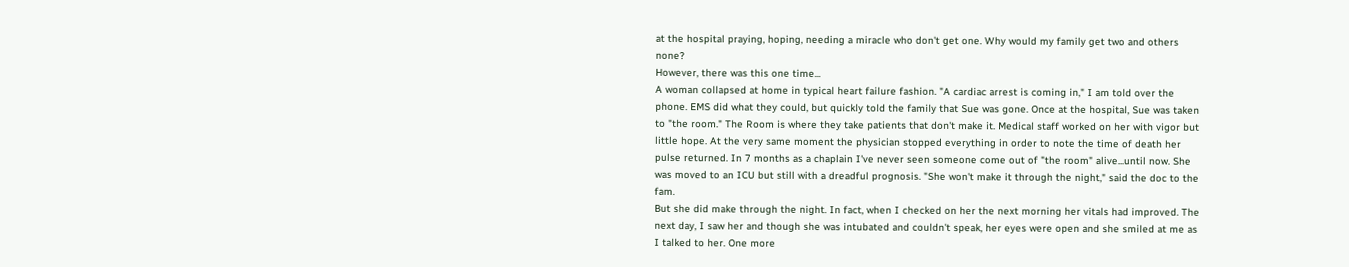at the hospital praying, hoping, needing a miracle who don't get one. Why would my family get two and others none?
However, there was this one time...
A woman collapsed at home in typical heart failure fashion. "A cardiac arrest is coming in," I am told over the phone. EMS did what they could, but quickly told the family that Sue was gone. Once at the hospital, Sue was taken to "the room." The Room is where they take patients that don't make it. Medical staff worked on her with vigor but little hope. At the very same moment the physician stopped everything in order to note the time of death her pulse returned. In 7 months as a chaplain I've never seen someone come out of "the room" alive...until now. She was moved to an ICU but still with a dreadful prognosis. "She won't make it through the night," said the doc to the fam.
But she did make through the night. In fact, when I checked on her the next morning her vitals had improved. The next day, I saw her and though she was intubated and couldn't speak, her eyes were open and she smiled at me as I talked to her. One more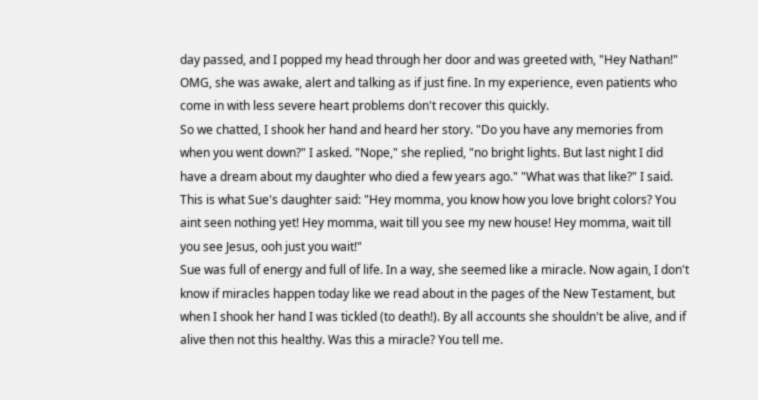day passed, and I popped my head through her door and was greeted with, "Hey Nathan!" OMG, she was awake, alert and talking as if just fine. In my experience, even patients who come in with less severe heart problems don't recover this quickly.
So we chatted, I shook her hand and heard her story. "Do you have any memories from when you went down?" I asked. "Nope," she replied, "no bright lights. But last night I did have a dream about my daughter who died a few years ago." "What was that like?" I said.
This is what Sue's daughter said: "Hey momma, you know how you love bright colors? You aint seen nothing yet! Hey momma, wait till you see my new house! Hey momma, wait till you see Jesus, ooh just you wait!"
Sue was full of energy and full of life. In a way, she seemed like a miracle. Now again, I don't know if miracles happen today like we read about in the pages of the New Testament, but when I shook her hand I was tickled (to death!). By all accounts she shouldn't be alive, and if alive then not this healthy. Was this a miracle? You tell me.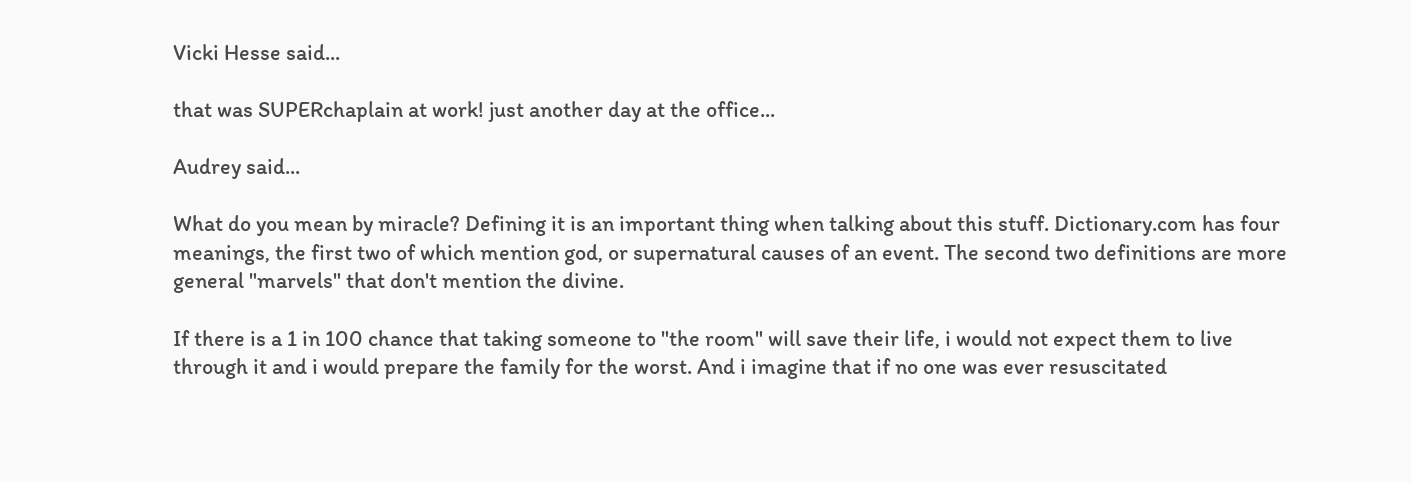Vicki Hesse said...

that was SUPERchaplain at work! just another day at the office...

Audrey said...

What do you mean by miracle? Defining it is an important thing when talking about this stuff. Dictionary.com has four meanings, the first two of which mention god, or supernatural causes of an event. The second two definitions are more general "marvels" that don't mention the divine.

If there is a 1 in 100 chance that taking someone to "the room" will save their life, i would not expect them to live through it and i would prepare the family for the worst. And i imagine that if no one was ever resuscitated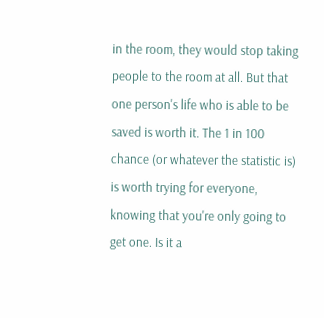in the room, they would stop taking people to the room at all. But that one person's life who is able to be saved is worth it. The 1 in 100 chance (or whatever the statistic is) is worth trying for everyone, knowing that you're only going to get one. Is it a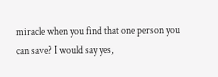miracle when you find that one person you can save? I would say yes,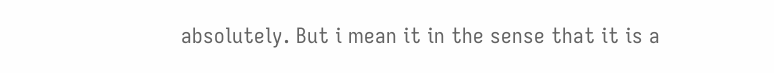absolutely. But i mean it in the sense that it is a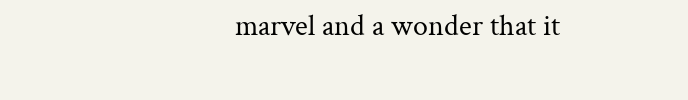marvel and a wonder that it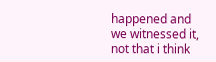happened and we witnessed it, not that i think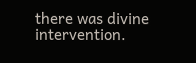there was divine intervention.